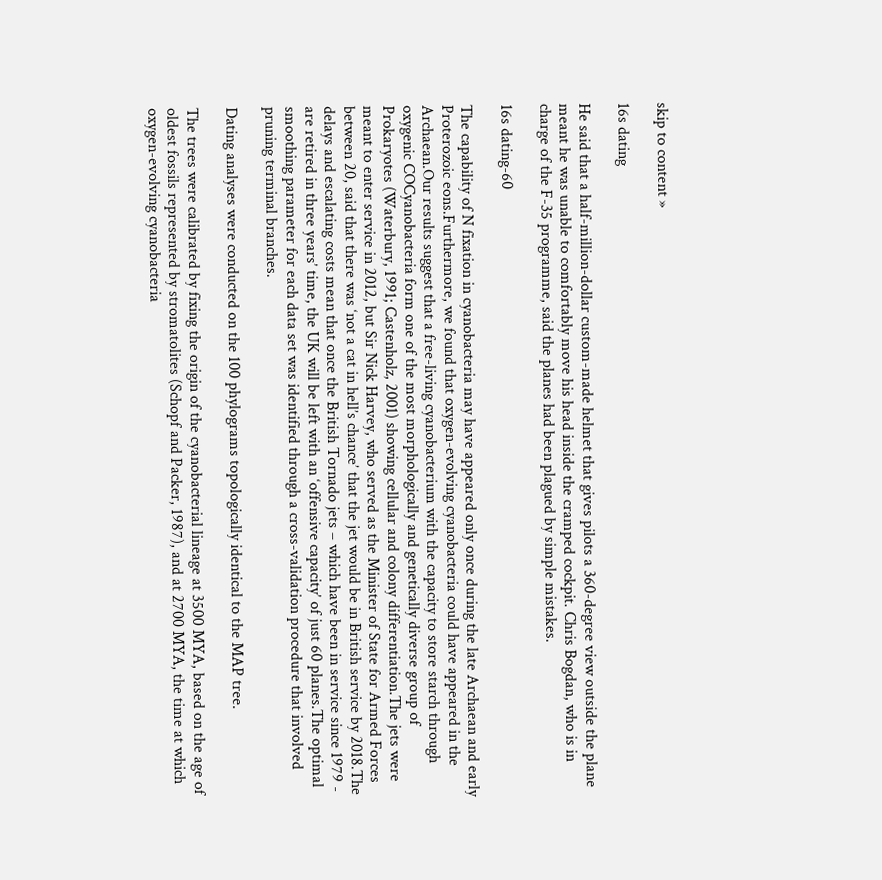skip to content »

16s dating

He said that a half-million-dollar custom-made helmet that gives pilots a 360-degree view outside the plane meant he was unable to comfortably move his head inside the cramped cockpit. Chris Bogdan, who is in charge of the F-35 programme, said the planes had been plagued by simple mistakes.

16s dating-60

The capability of N fixation in cyanobacteria may have appeared only once during the late Archaean and early Proterozoic eons.Furthermore, we found that oxygen-evolving cyanobacteria could have appeared in the Archaean.Our results suggest that a free-living cyanobacterium with the capacity to store starch through oxygenic COCyanobacteria form one of the most morphologically and genetically diverse group of Prokaryotes (Waterbury, 1991; Castenholz, 2001) showing cellular and colony differentiation.The jets were meant to enter service in 2012, but Sir Nick Harvey, who served as the Minister of State for Armed Forces between 20, said that there was ‘not a cat in hell’s chance’ that the jet would be in British service by 2018.The delays and escalating costs mean that once the British Tornado jets – which have been in service since 1979 - are retired in three years’ time, the UK will be left with an ‘offensive capacity’ of just 60 planes.The optimal smoothing parameter for each data set was identified through a cross-validation procedure that involved pruning terminal branches.

Dating analyses were conducted on the 100 phylograms topologically identical to the MAP tree.

The trees were calibrated by fixing the origin of the cyanobacterial lineage at 3500 MYA, based on the age of oldest fossils represented by stromatolites (Schopf and Packer, 1987), and at 2700 MYA, the time at which oxygen-evolving cyanobacteria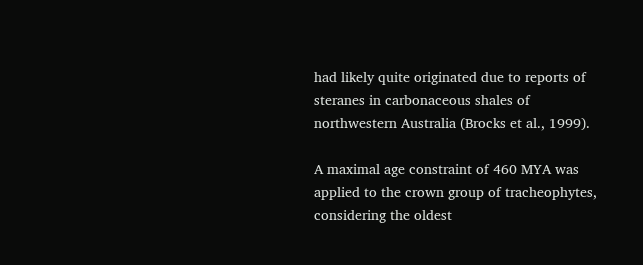had likely quite originated due to reports of steranes in carbonaceous shales of northwestern Australia (Brocks et al., 1999).

A maximal age constraint of 460 MYA was applied to the crown group of tracheophytes, considering the oldest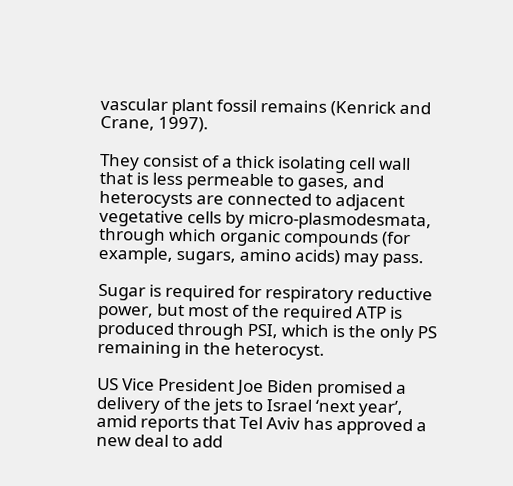vascular plant fossil remains (Kenrick and Crane, 1997).

They consist of a thick isolating cell wall that is less permeable to gases, and heterocysts are connected to adjacent vegetative cells by micro-plasmodesmata, through which organic compounds (for example, sugars, amino acids) may pass.

Sugar is required for respiratory reductive power, but most of the required ATP is produced through PSI, which is the only PS remaining in the heterocyst.

US Vice President Joe Biden promised a delivery of the jets to Israel ‘next year’, amid reports that Tel Aviv has approved a new deal to add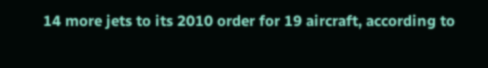14 more jets to its 2010 order for 19 aircraft, according to